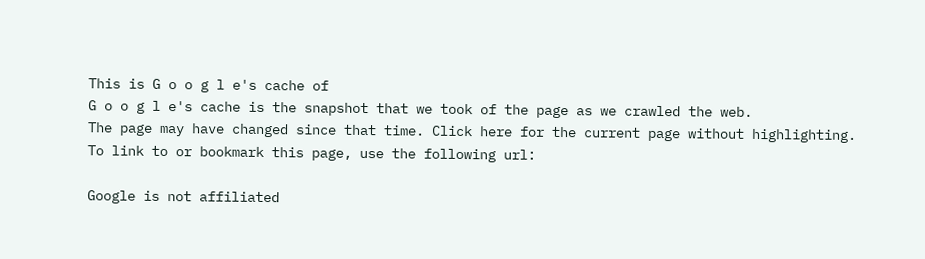This is G o o g l e's cache of
G o o g l e's cache is the snapshot that we took of the page as we crawled the web.
The page may have changed since that time. Click here for the current page without highlighting.
To link to or bookmark this page, use the following url:

Google is not affiliated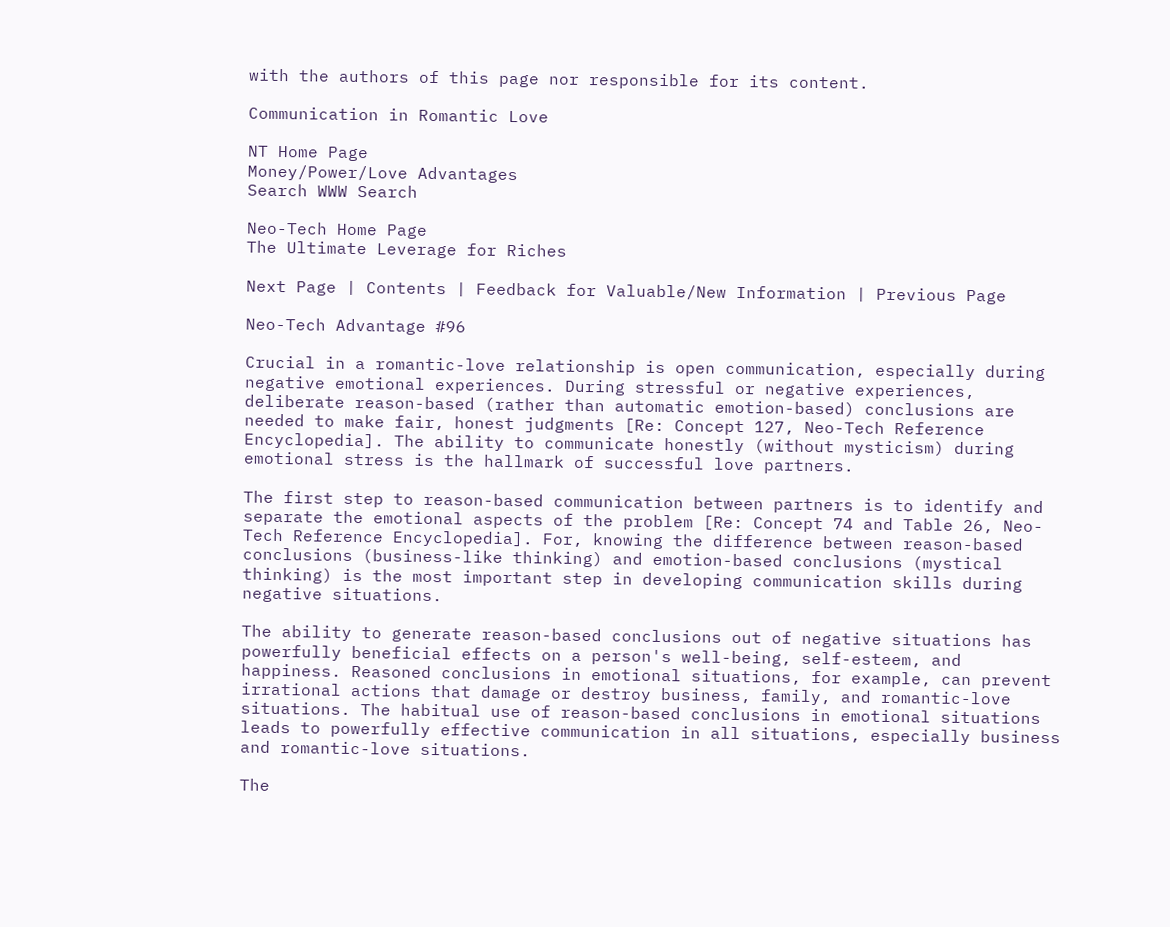with the authors of this page nor responsible for its content.

Communication in Romantic Love

NT Home Page
Money/Power/Love Advantages
Search WWW Search

Neo-Tech Home Page
The Ultimate Leverage for Riches

Next Page | Contents | Feedback for Valuable/New Information | Previous Page

Neo-Tech Advantage #96

Crucial in a romantic-love relationship is open communication, especially during negative emotional experiences. During stressful or negative experiences, deliberate reason-based (rather than automatic emotion-based) conclusions are needed to make fair, honest judgments [Re: Concept 127, Neo-Tech Reference Encyclopedia]. The ability to communicate honestly (without mysticism) during emotional stress is the hallmark of successful love partners.

The first step to reason-based communication between partners is to identify and separate the emotional aspects of the problem [Re: Concept 74 and Table 26, Neo-Tech Reference Encyclopedia]. For, knowing the difference between reason-based conclusions (business-like thinking) and emotion-based conclusions (mystical thinking) is the most important step in developing communication skills during negative situations.

The ability to generate reason-based conclusions out of negative situations has powerfully beneficial effects on a person's well-being, self-esteem, and happiness. Reasoned conclusions in emotional situations, for example, can prevent irrational actions that damage or destroy business, family, and romantic-love situations. The habitual use of reason-based conclusions in emotional situations leads to powerfully effective communication in all situations, especially business and romantic-love situations.

The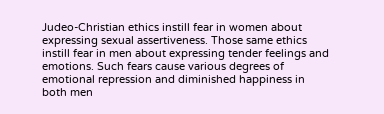Judeo-Christian ethics instill fear in women about expressing sexual assertiveness. Those same ethics instill fear in men about expressing tender feelings and emotions. Such fears cause various degrees of emotional repression and diminished happiness in both men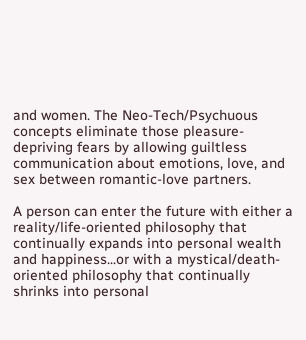and women. The Neo-Tech/Psychuous concepts eliminate those pleasure-depriving fears by allowing guiltless communication about emotions, love, and sex between romantic-love partners.

A person can enter the future with either a reality/life-oriented philosophy that continually expands into personal wealth and happiness...or with a mystical/death-oriented philosophy that continually shrinks into personal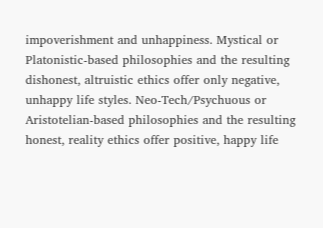impoverishment and unhappiness. Mystical or Platonistic-based philosophies and the resulting dishonest, altruistic ethics offer only negative, unhappy life styles. Neo-Tech/Psychuous or Aristotelian-based philosophies and the resulting honest, reality ethics offer positive, happy life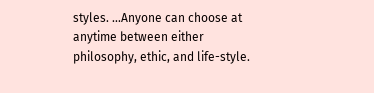styles. ...Anyone can choose at anytime between either philosophy, ethic, and life-style.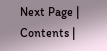Next Page | Contents |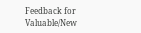Feedback for Valuable/New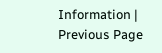Information | Previous Page